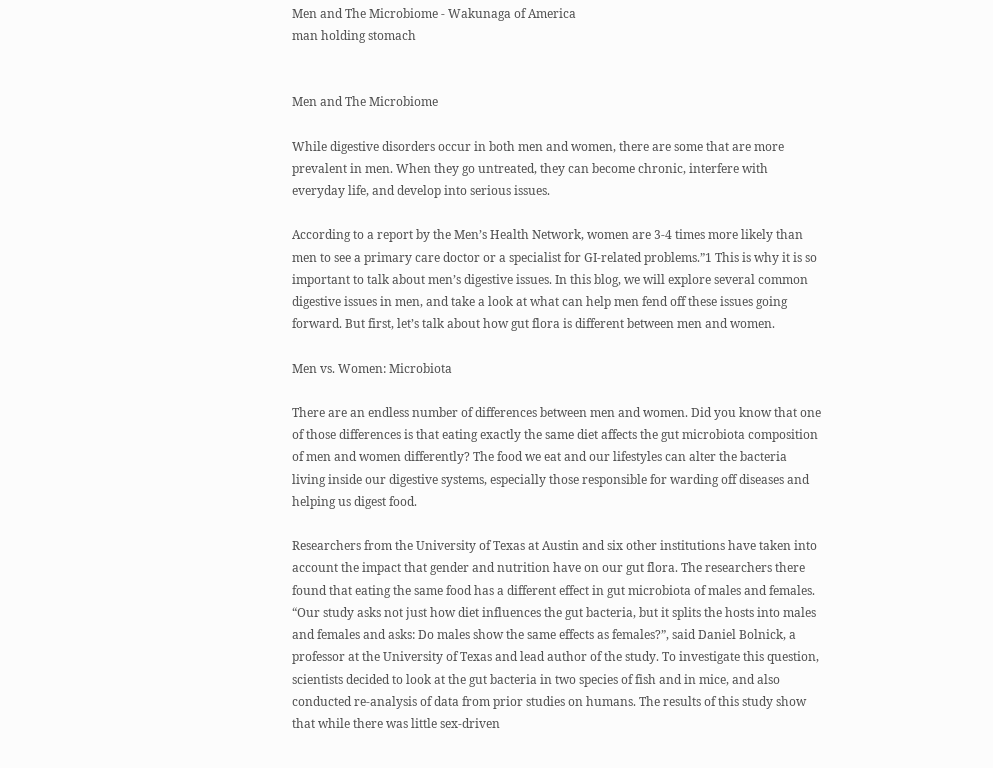Men and The Microbiome - Wakunaga of America
man holding stomach


Men and The Microbiome

While digestive disorders occur in both men and women, there are some that are more prevalent in men. When they go untreated, they can become chronic, interfere with everyday life, and develop into serious issues.

According to a report by the Men’s Health Network, women are 3-4 times more likely than men to see a primary care doctor or a specialist for GI-related problems.”1 This is why it is so important to talk about men’s digestive issues. In this blog, we will explore several common digestive issues in men, and take a look at what can help men fend off these issues going forward. But first, let’s talk about how gut flora is different between men and women.

Men vs. Women: Microbiota

There are an endless number of differences between men and women. Did you know that one of those differences is that eating exactly the same diet affects the gut microbiota composition of men and women differently? The food we eat and our lifestyles can alter the bacteria living inside our digestive systems, especially those responsible for warding off diseases and helping us digest food.

Researchers from the University of Texas at Austin and six other institutions have taken into account the impact that gender and nutrition have on our gut flora. The researchers there found that eating the same food has a different effect in gut microbiota of males and females. “Our study asks not just how diet influences the gut bacteria, but it splits the hosts into males and females and asks: Do males show the same effects as females?”, said Daniel Bolnick, a professor at the University of Texas and lead author of the study. To investigate this question, scientists decided to look at the gut bacteria in two species of fish and in mice, and also conducted re-analysis of data from prior studies on humans. The results of this study show that while there was little sex-driven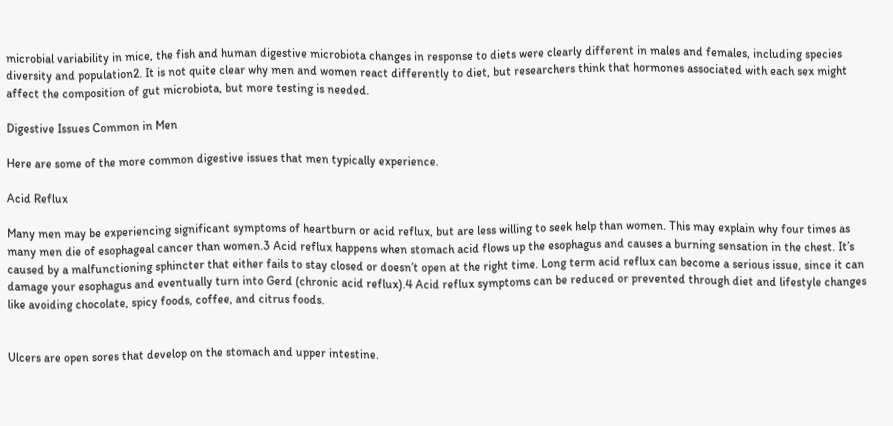microbial variability in mice, the fish and human digestive microbiota changes in response to diets were clearly different in males and females, including species diversity and population2. It is not quite clear why men and women react differently to diet, but researchers think that hormones associated with each sex might affect the composition of gut microbiota, but more testing is needed.

Digestive Issues Common in Men

Here are some of the more common digestive issues that men typically experience.

Acid Reflux

Many men may be experiencing significant symptoms of heartburn or acid reflux, but are less willing to seek help than women. This may explain why four times as many men die of esophageal cancer than women.3 Acid reflux happens when stomach acid flows up the esophagus and causes a burning sensation in the chest. It’s caused by a malfunctioning sphincter that either fails to stay closed or doesn’t open at the right time. Long term acid reflux can become a serious issue, since it can damage your esophagus and eventually turn into Gerd (chronic acid reflux).4 Acid reflux symptoms can be reduced or prevented through diet and lifestyle changes like avoiding chocolate, spicy foods, coffee, and citrus foods.


Ulcers are open sores that develop on the stomach and upper intestine.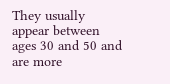They usually appear between ages 30 and 50 and are more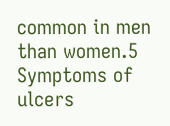common in men than women.5 Symptoms of ulcers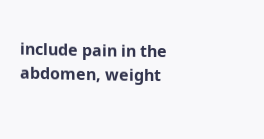include pain in the abdomen, weight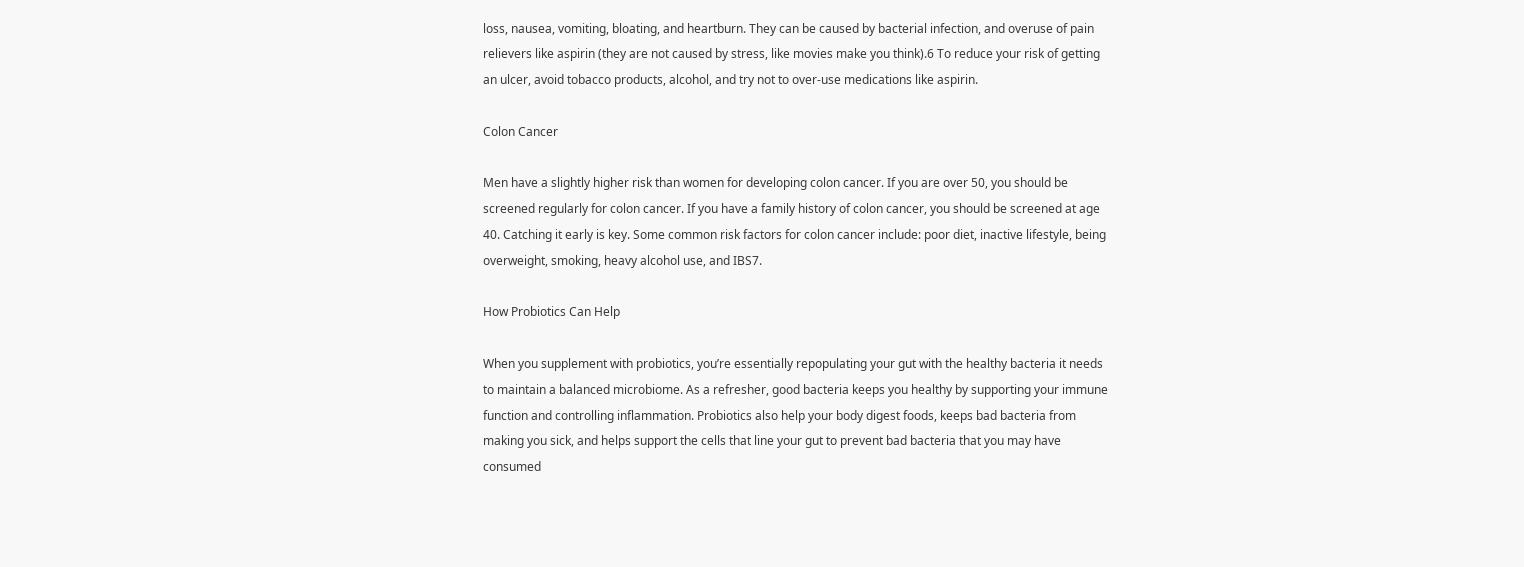loss, nausea, vomiting, bloating, and heartburn. They can be caused by bacterial infection, and overuse of pain relievers like aspirin (they are not caused by stress, like movies make you think).6 To reduce your risk of getting an ulcer, avoid tobacco products, alcohol, and try not to over-use medications like aspirin.

Colon Cancer

Men have a slightly higher risk than women for developing colon cancer. If you are over 50, you should be screened regularly for colon cancer. If you have a family history of colon cancer, you should be screened at age 40. Catching it early is key. Some common risk factors for colon cancer include: poor diet, inactive lifestyle, being overweight, smoking, heavy alcohol use, and IBS7.

How Probiotics Can Help

When you supplement with probiotics, you’re essentially repopulating your gut with the healthy bacteria it needs to maintain a balanced microbiome. As a refresher, good bacteria keeps you healthy by supporting your immune function and controlling inflammation. Probiotics also help your body digest foods, keeps bad bacteria from making you sick, and helps support the cells that line your gut to prevent bad bacteria that you may have consumed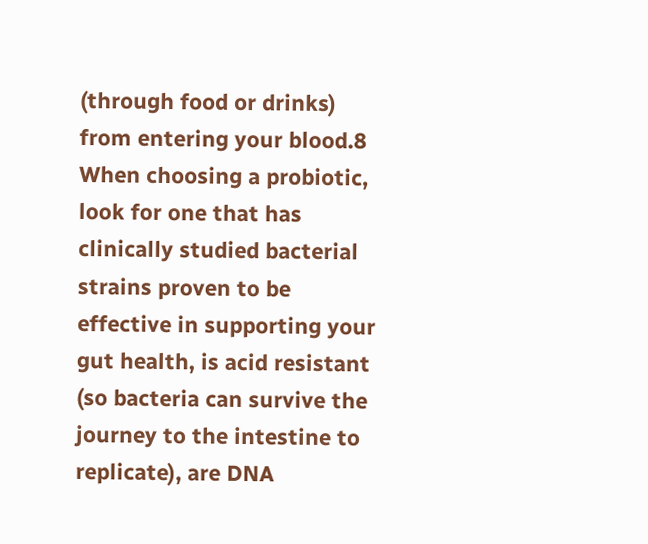(through food or drinks) from entering your blood.8 When choosing a probiotic, look for one that has clinically studied bacterial strains proven to be effective in supporting your gut health, is acid resistant (so bacteria can survive the journey to the intestine to replicate), are DNA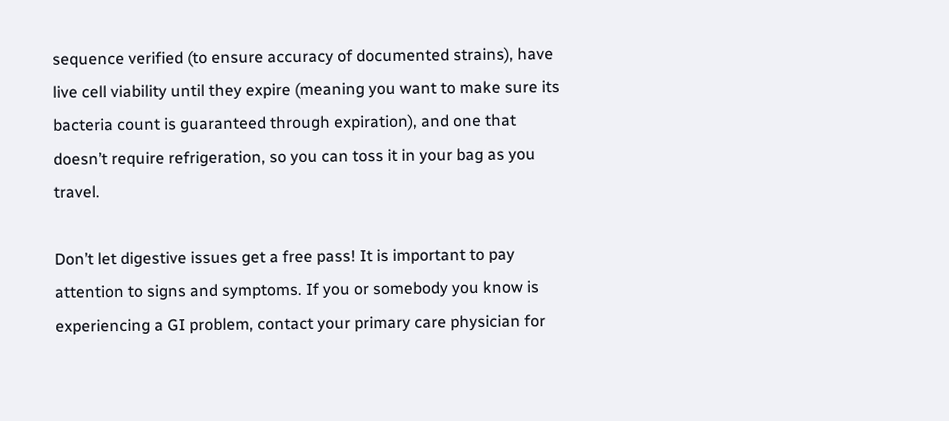sequence verified (to ensure accuracy of documented strains), have live cell viability until they expire (meaning you want to make sure its bacteria count is guaranteed through expiration), and one that doesn’t require refrigeration, so you can toss it in your bag as you travel.

Don’t let digestive issues get a free pass! It is important to pay attention to signs and symptoms. If you or somebody you know is experiencing a GI problem, contact your primary care physician for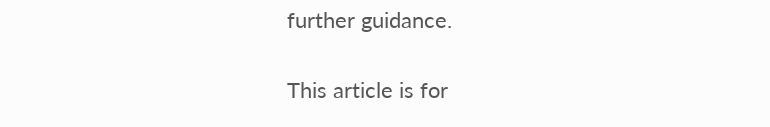further guidance.

This article is for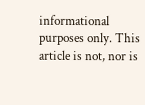informational purposes only. This article is not, nor is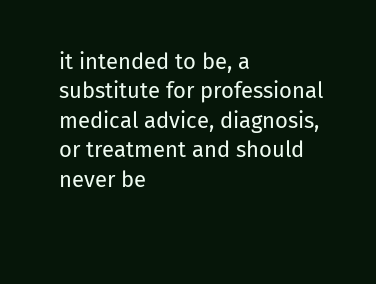it intended to be, a substitute for professional medical advice, diagnosis, or treatment and should never be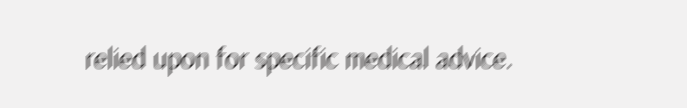relied upon for specific medical advice.